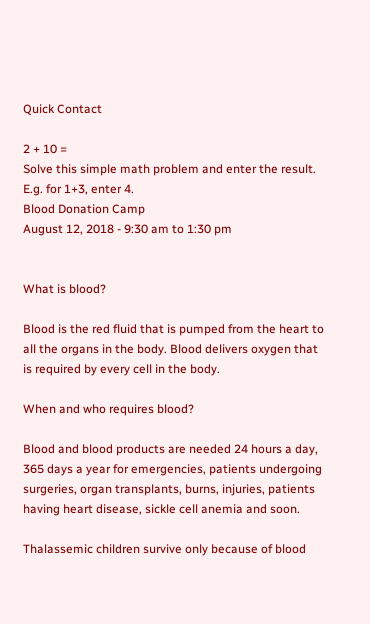Quick Contact

2 + 10 =
Solve this simple math problem and enter the result. E.g. for 1+3, enter 4.
Blood Donation Camp
August 12, 2018 - 9:30 am to 1:30 pm


What is blood?

Blood is the red fluid that is pumped from the heart to all the organs in the body. Blood delivers oxygen that is required by every cell in the body.

When and who requires blood?

Blood and blood products are needed 24 hours a day, 365 days a year for emergencies, patients undergoing surgeries, organ transplants, burns, injuries, patients having heart disease, sickle cell anemia and soon.

Thalassemic children survive only because of blood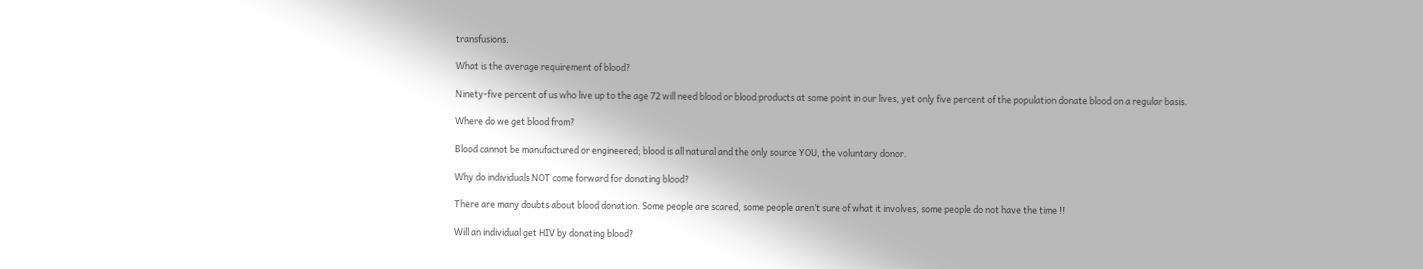transfusions.

What is the average requirement of blood?

Ninety-five percent of us who live up to the age 72 will need blood or blood products at some point in our lives, yet only five percent of the population donate blood on a regular basis.

Where do we get blood from?

Blood cannot be manufactured or engineered; blood is all natural and the only source YOU, the voluntary donor.

Why do individuals NOT come forward for donating blood?

There are many doubts about blood donation. Some people are scared, some people aren’t sure of what it involves, some people do not have the time !!

Will an individual get HIV by donating blood?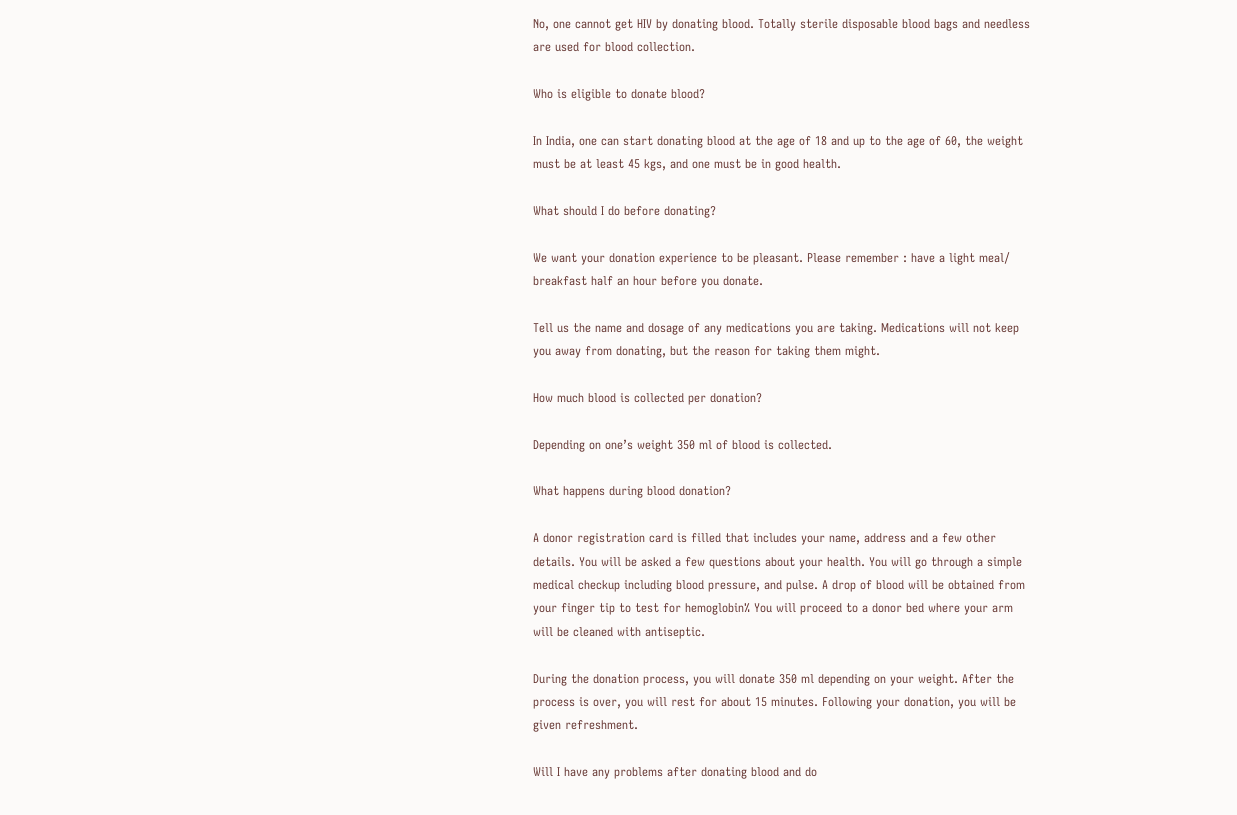No, one cannot get HIV by donating blood. Totally sterile disposable blood bags and needless are used for blood collection.

Who is eligible to donate blood?

In India, one can start donating blood at the age of 18 and up to the age of 60, the weight must be at least 45 kgs, and one must be in good health.

What should I do before donating?

We want your donation experience to be pleasant. Please remember : have a light meal/ breakfast half an hour before you donate.

Tell us the name and dosage of any medications you are taking. Medications will not keep you away from donating, but the reason for taking them might.

How much blood is collected per donation?

Depending on one’s weight 350 ml of blood is collected.

What happens during blood donation?

A donor registration card is filled that includes your name, address and a few other details. You will be asked a few questions about your health. You will go through a simple medical checkup including blood pressure, and pulse. A drop of blood will be obtained from your finger tip to test for hemoglobin% You will proceed to a donor bed where your arm will be cleaned with antiseptic.

During the donation process, you will donate 350 ml depending on your weight. After the process is over, you will rest for about 15 minutes. Following your donation, you will be given refreshment.

Will I have any problems after donating blood and do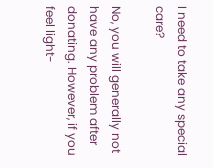I need to take any special care?

No, you will generally not have any problem after donating. However, if you feel light-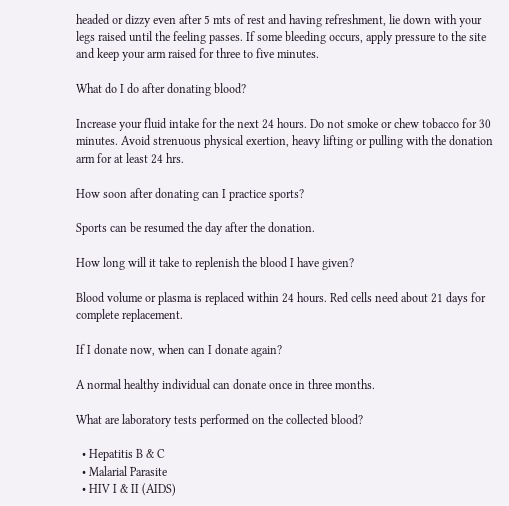headed or dizzy even after 5 mts of rest and having refreshment, lie down with your legs raised until the feeling passes. If some bleeding occurs, apply pressure to the site and keep your arm raised for three to five minutes.

What do I do after donating blood?

Increase your fluid intake for the next 24 hours. Do not smoke or chew tobacco for 30 minutes. Avoid strenuous physical exertion, heavy lifting or pulling with the donation arm for at least 24 hrs.

How soon after donating can I practice sports?

Sports can be resumed the day after the donation.

How long will it take to replenish the blood I have given?

Blood volume or plasma is replaced within 24 hours. Red cells need about 21 days for complete replacement.

If I donate now, when can I donate again?

A normal healthy individual can donate once in three months.

What are laboratory tests performed on the collected blood?

  • Hepatitis B & C
  • Malarial Parasite
  • HIV I & II (AIDS)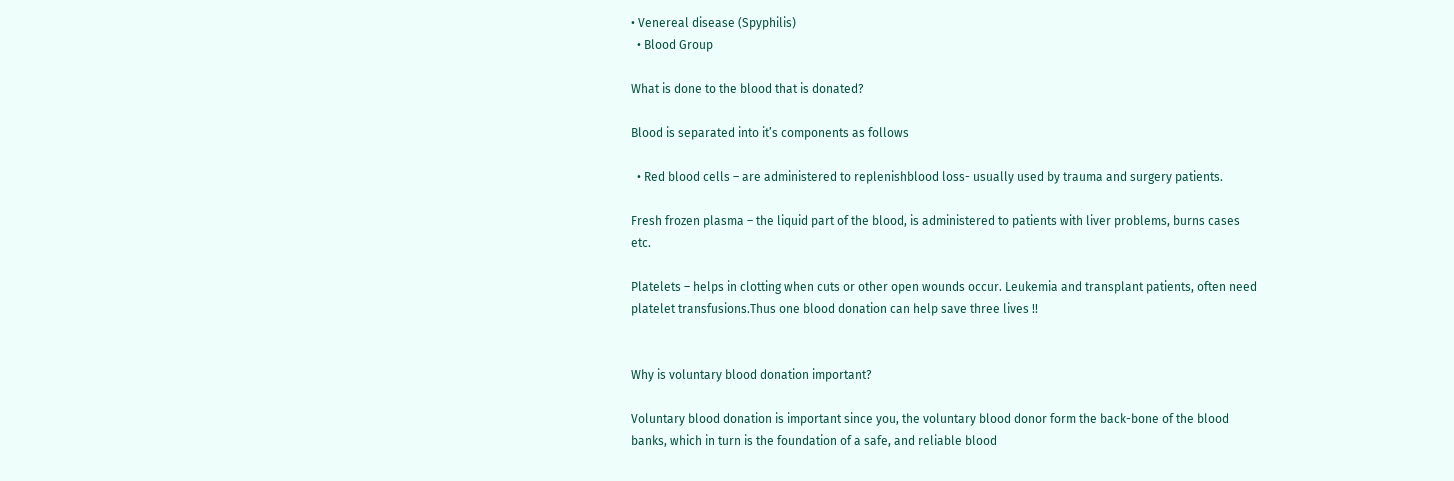• Venereal disease (Spyphilis)
  • Blood Group

What is done to the blood that is donated?

Blood is separated into it’s components as follows

  • Red blood cells – are administered to replenishblood loss- usually used by trauma and surgery patients.

Fresh frozen plasma – the liquid part of the blood, is administered to patients with liver problems, burns cases etc.

Platelets – helps in clotting when cuts or other open wounds occur. Leukemia and transplant patients, often need platelet transfusions.Thus one blood donation can help save three lives !!


Why is voluntary blood donation important?

Voluntary blood donation is important since you, the voluntary blood donor form the back-bone of the blood banks, which in turn is the foundation of a safe, and reliable blood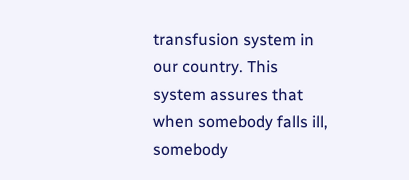transfusion system in our country. This system assures that when somebody falls ill, somebody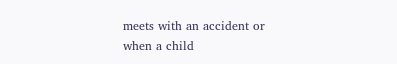meets with an accident or when a child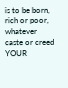is to be born, rich or poor, whatever caste or creed YOUR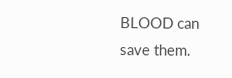BLOOD can save them.